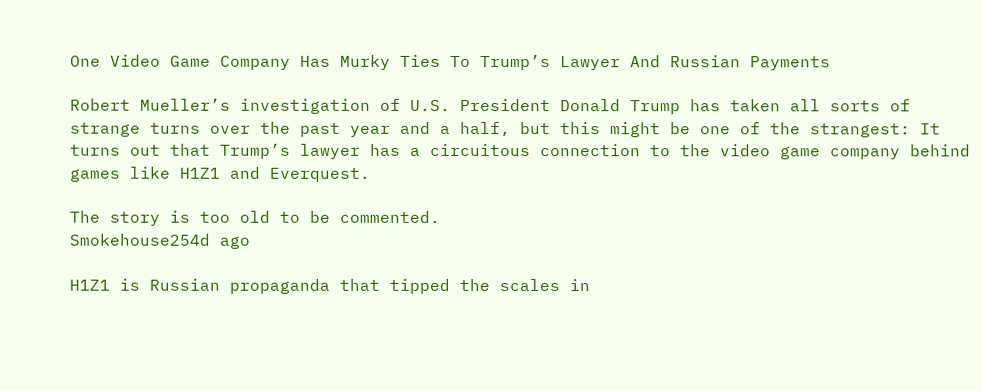One Video Game Company Has Murky Ties To Trump’s Lawyer And Russian Payments

Robert Mueller’s investigation of U.S. President Donald Trump has taken all sorts of strange turns over the past year and a half, but this might be one of the strangest: It turns out that Trump’s lawyer has a circuitous connection to the video game company behind games like H1Z1 and Everquest.

The story is too old to be commented.
Smokehouse254d ago

H1Z1 is Russian propaganda that tipped the scales in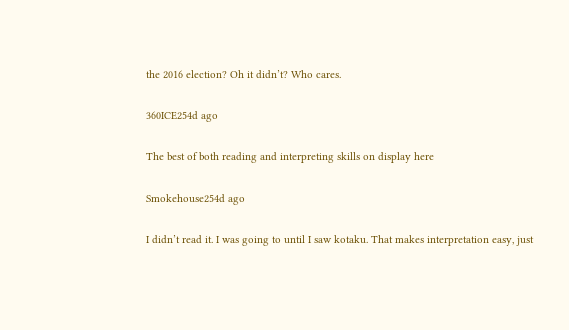the 2016 election? Oh it didn’t? Who cares.

360ICE254d ago

The best of both reading and interpreting skills on display here

Smokehouse254d ago

I didn’t read it. I was going to until I saw kotaku. That makes interpretation easy, just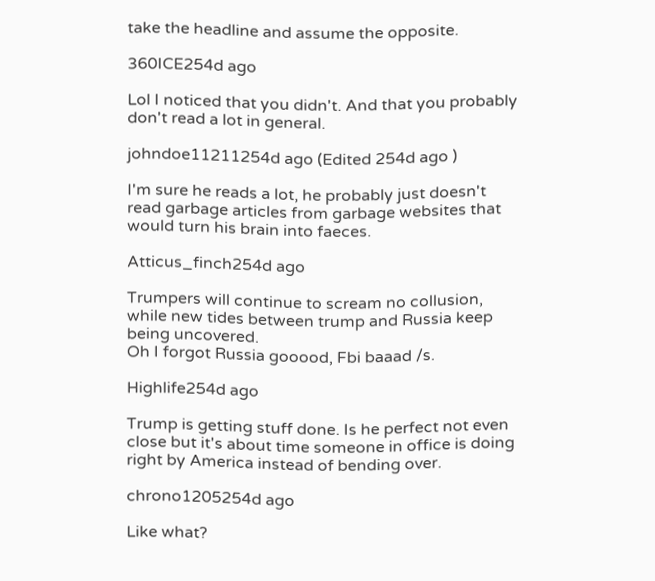take the headline and assume the opposite.

360ICE254d ago

Lol I noticed that you didn't. And that you probably don't read a lot in general.

johndoe11211254d ago (Edited 254d ago )

I'm sure he reads a lot, he probably just doesn't read garbage articles from garbage websites that would turn his brain into faeces.

Atticus_finch254d ago

Trumpers will continue to scream no collusion, while new tides between trump and Russia keep being uncovered.
Oh I forgot Russia gooood, Fbi baaad /s.

Highlife254d ago

Trump is getting stuff done. Is he perfect not even close but it's about time someone in office is doing right by America instead of bending over.

chrono1205254d ago

Like what?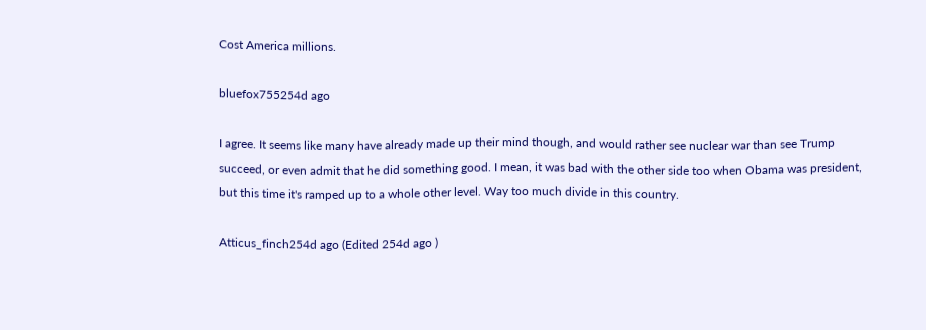Cost America millions.

bluefox755254d ago

I agree. It seems like many have already made up their mind though, and would rather see nuclear war than see Trump succeed, or even admit that he did something good. I mean, it was bad with the other side too when Obama was president, but this time it's ramped up to a whole other level. Way too much divide in this country.

Atticus_finch254d ago (Edited 254d ago )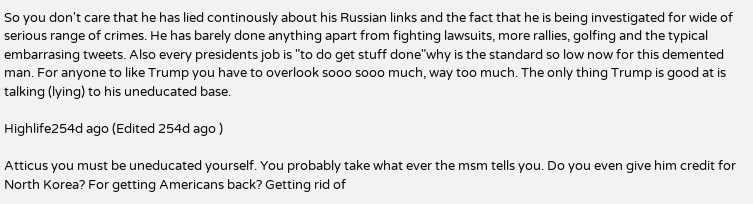So you don't care that he has lied continously about his Russian links and the fact that he is being investigated for wide of serious range of crimes. He has barely done anything apart from fighting lawsuits, more rallies, golfing and the typical embarrasing tweets. Also every presidents job is "to do get stuff done"why is the standard so low now for this demented man. For anyone to like Trump you have to overlook sooo sooo much, way too much. The only thing Trump is good at is talking (lying) to his uneducated base.

Highlife254d ago (Edited 254d ago )

Atticus you must be uneducated yourself. You probably take what ever the msm tells you. Do you even give him credit for North Korea? For getting Americans back? Getting rid of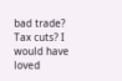bad trade? Tax cuts? I would have loved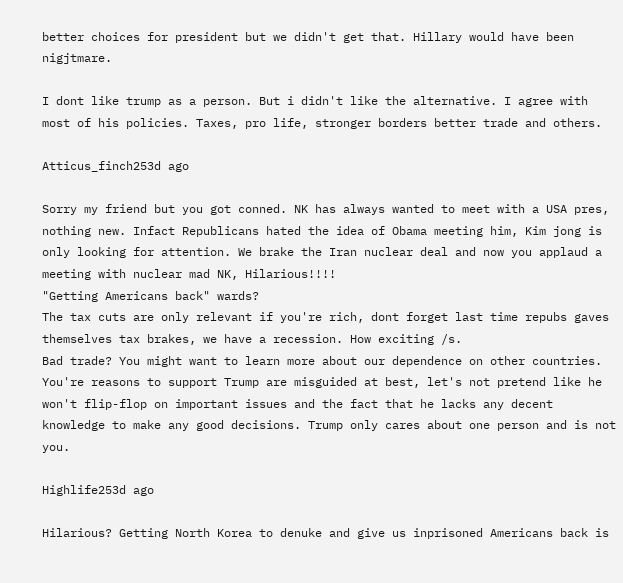better choices for president but we didn't get that. Hillary would have been nigjtmare.

I dont like trump as a person. But i didn't like the alternative. I agree with most of his policies. Taxes, pro life, stronger borders better trade and others.

Atticus_finch253d ago

Sorry my friend but you got conned. NK has always wanted to meet with a USA pres, nothing new. Infact Republicans hated the idea of Obama meeting him, Kim jong is only looking for attention. We brake the Iran nuclear deal and now you applaud a meeting with nuclear mad NK, Hilarious!!!!
"Getting Americans back" wards?
The tax cuts are only relevant if you're rich, dont forget last time repubs gaves themselves tax brakes, we have a recession. How exciting /s.
Bad trade? You might want to learn more about our dependence on other countries.
You're reasons to support Trump are misguided at best, let's not pretend like he won't flip-flop on important issues and the fact that he lacks any decent knowledge to make any good decisions. Trump only cares about one person and is not you.

Highlife253d ago

Hilarious? Getting North Korea to denuke and give us inprisoned Americans back is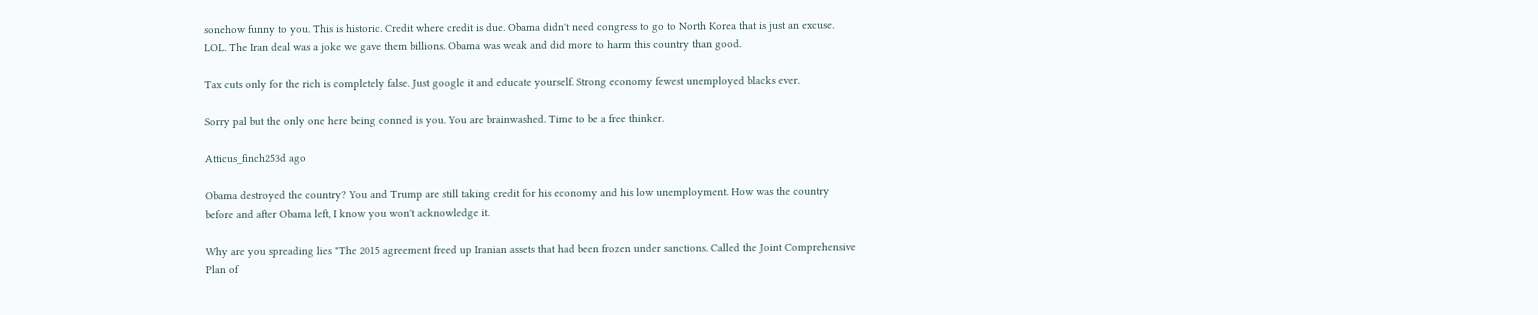sonehow funny to you. This is historic. Credit where credit is due. Obama didn't need congress to go to North Korea that is just an excuse. LOL. The Iran deal was a joke we gave them billions. Obama was weak and did more to harm this country than good.

Tax cuts only for the rich is completely false. Just google it and educate yourself. Strong economy fewest unemployed blacks ever.

Sorry pal but the only one here being conned is you. You are brainwashed. Time to be a free thinker.

Atticus_finch253d ago

Obama destroyed the country? You and Trump are still taking credit for his economy and his low unemployment. How was the country before and after Obama left, I know you won't acknowledge it.

Why are you spreading lies "The 2015 agreement freed up Iranian assets that had been frozen under sanctions. Called the Joint Comprehensive Plan of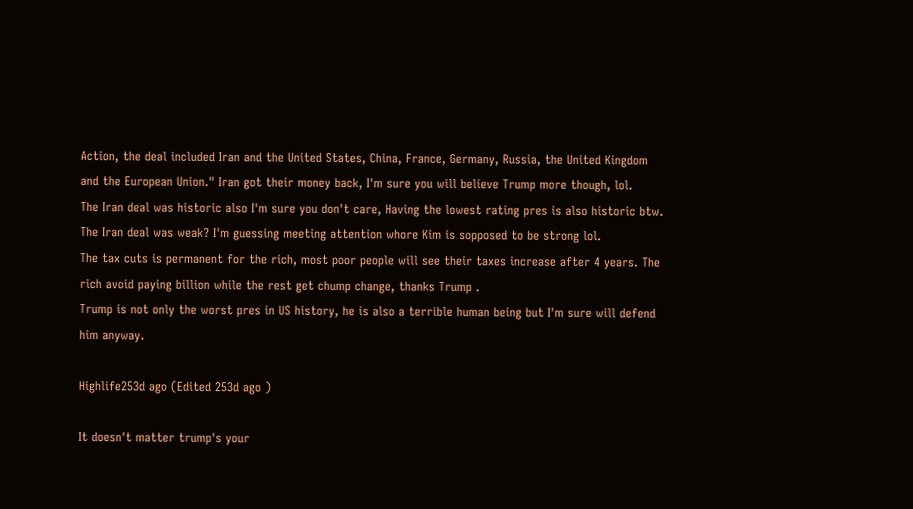Action, the deal included Iran and the United States, China, France, Germany, Russia, the United Kingdom and the European Union." Iran got their money back, I'm sure you will believe Trump more though, lol.
The Iran deal was historic also I'm sure you don't care, Having the lowest rating pres is also historic btw. The Iran deal was weak? I'm guessing meeting attention whore Kim is sopposed to be strong lol.
The tax cuts is permanent for the rich, most poor people will see their taxes increase after 4 years. The rich avoid paying billion while the rest get chump change, thanks Trump .
Trump is not only the worst pres in US history, he is also a terrible human being but I'm sure will defend him anyway.

Highlife253d ago (Edited 253d ago )

It doesn't matter trump's your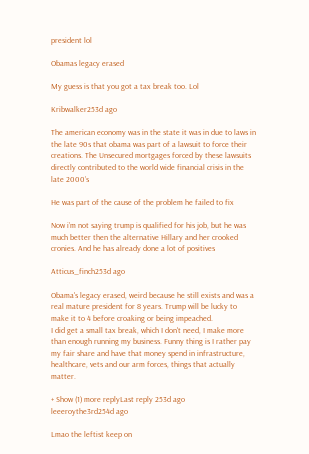president lol

Obamas legacy erased

My guess is that you got a tax break too. Lol

Kribwalker253d ago

The american economy was in the state it was in due to laws in the late 90s that obama was part of a lawsuit to force their creations. The Unsecured mortgages forced by these lawsuits directly contributed to the world wide financial crisis in the late 2000’s

He was part of the cause of the problem he failed to fix

Now i’m not saying trump is qualified for his job, but he was much better then the alternative Hillary and her crooked cronies. And he has already done a lot of positives

Atticus_finch253d ago

Obama's legacy erased, weird because he still exists and was a real mature president for 8 years. Trump will be lucky to make it to 4 before croaking or being impeached.
I did get a small tax break, which I don't need, I make more than enough running my business. Funny thing is I rather pay my fair share and have that money spend in infrastructure, healthcare, vets and our arm forces, things that actually matter.

+ Show (1) more replyLast reply 253d ago
leeeroythe3rd254d ago

Lmao the leftist keep on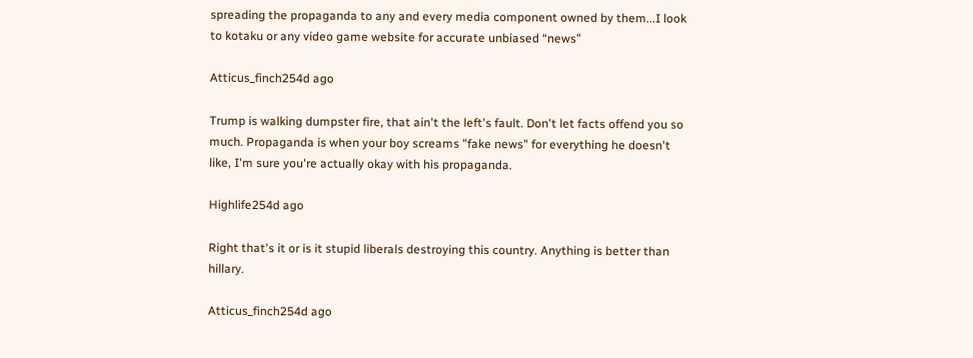spreading the propaganda to any and every media component owned by them...I look to kotaku or any video game website for accurate unbiased “news”

Atticus_finch254d ago

Trump is walking dumpster fire, that ain't the left's fault. Don't let facts offend you so much. Propaganda is when your boy screams "fake news" for everything he doesn't like, I'm sure you're actually okay with his propaganda.

Highlife254d ago

Right that's it or is it stupid liberals destroying this country. Anything is better than hillary.

Atticus_finch254d ago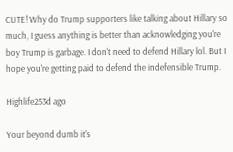CUTE! Why do Trump supporters like talking about Hillary so much, I guess anything is better than acknowledging you're boy Trump is garbage. I don't need to defend Hillary lol. But I hope you're getting paid to defend the indefensible Trump.

Highlife253d ago

Your beyond dumb it's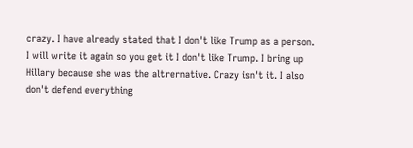crazy. I have already stated that I don't like Trump as a person. I will write it again so you get it I don't like Trump. I bring up Hillary because she was the altrernative. Crazy isn't it. I also don't defend everything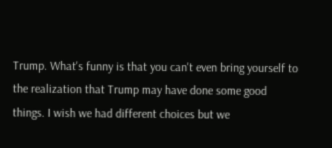Trump. What's funny is that you can't even bring yourself to the realization that Trump may have done some good things. I wish we had different choices but we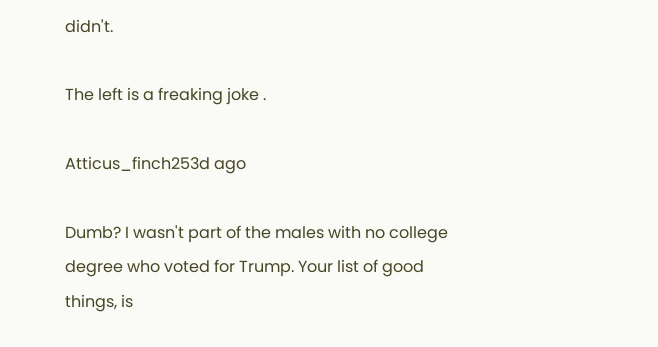didn't.

The left is a freaking joke .

Atticus_finch253d ago

Dumb? I wasn't part of the males with no college degree who voted for Trump. Your list of good things, is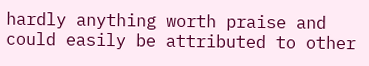hardly anything worth praise and could easily be attributed to other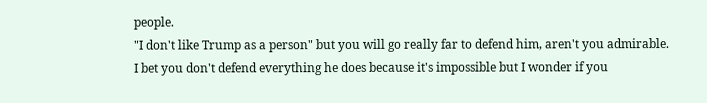people.
"I don't like Trump as a person" but you will go really far to defend him, aren't you admirable.
I bet you don't defend everything he does because it's impossible but I wonder if you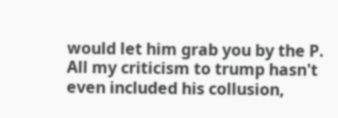would let him grab you by the P.
All my criticism to trump hasn't even included his collusion,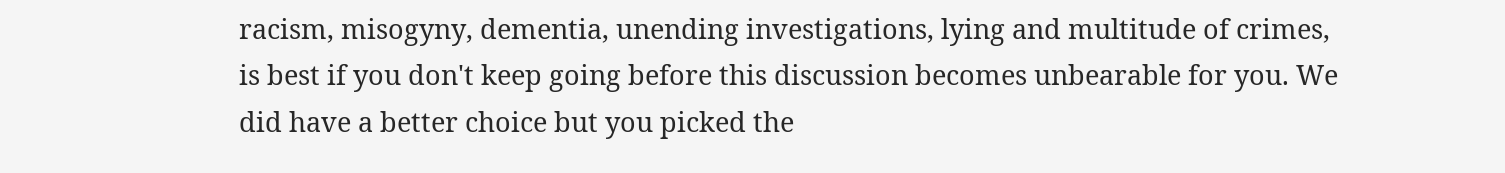racism, misogyny, dementia, unending investigations, lying and multitude of crimes, is best if you don't keep going before this discussion becomes unbearable for you. We did have a better choice but you picked the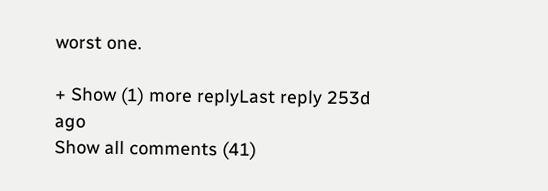worst one.

+ Show (1) more replyLast reply 253d ago
Show all comments (41)